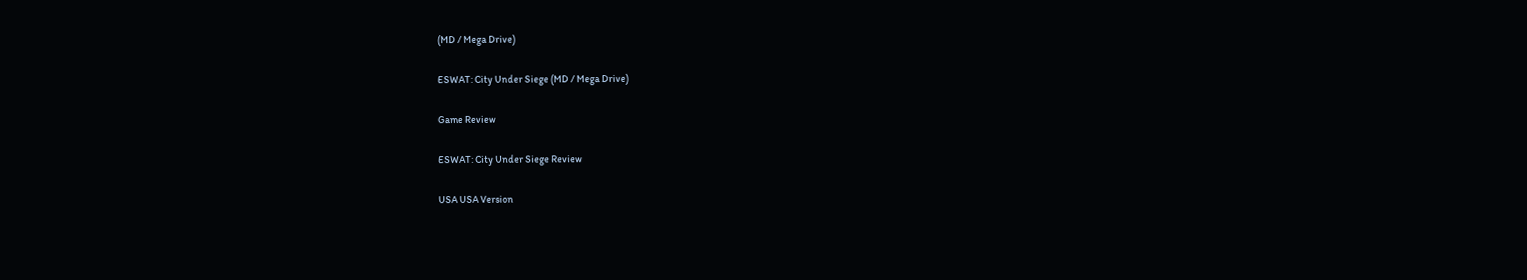(MD / Mega Drive)

ESWAT: City Under Siege (MD / Mega Drive)

Game Review

ESWAT: City Under Siege Review

USA USA Version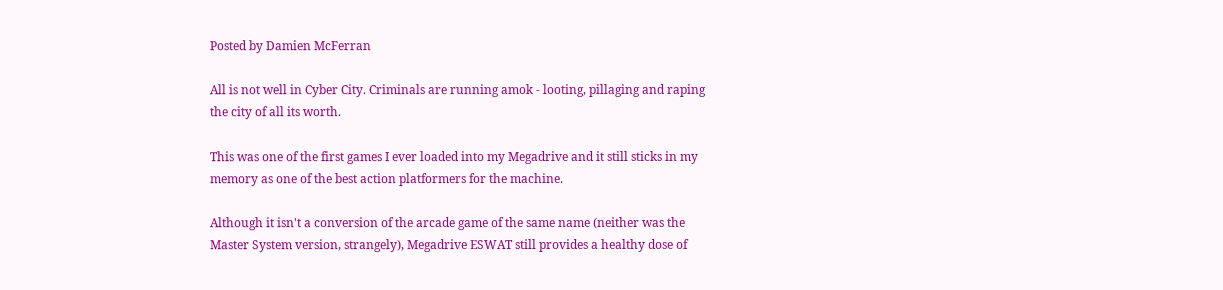Posted by Damien McFerran

All is not well in Cyber City. Criminals are running amok - looting, pillaging and raping the city of all its worth.

This was one of the first games I ever loaded into my Megadrive and it still sticks in my memory as one of the best action platformers for the machine.

Although it isn't a conversion of the arcade game of the same name (neither was the Master System version, strangely), Megadrive ESWAT still provides a healthy dose of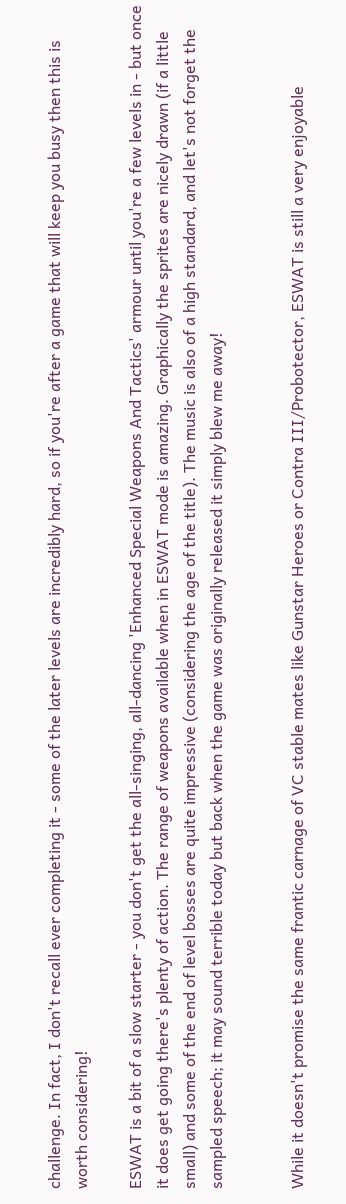challenge. In fact, I don't recall ever completing it - some of the later levels are incredibly hard, so if you're after a game that will keep you busy then this is worth considering!

ESWAT is a bit of a slow starter - you don't get the all-singing, all-dancing 'Enhanced Special Weapons And Tactics' armour until you're a few levels in - but once it does get going there's plenty of action. The range of weapons available when in ESWAT mode is amazing. Graphically the sprites are nicely drawn (if a little small) and some of the end of level bosses are quite impressive (considering the age of the title). The music is also of a high standard, and let's not forget the sampled speech; it may sound terrible today but back when the game was originally released it simply blew me away!


While it doesn't promise the same frantic carnage of VC stable mates like Gunstar Heroes or Contra III/Probotector, ESWAT is still a very enjoyable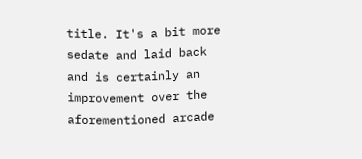title. It's a bit more sedate and laid back and is certainly an improvement over the aforementioned arcade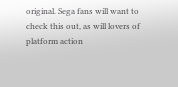original. Sega fans will want to check this out, as will lovers of platform action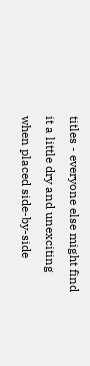titles - everyone else might find it a little dry and unexciting when placed side-by-side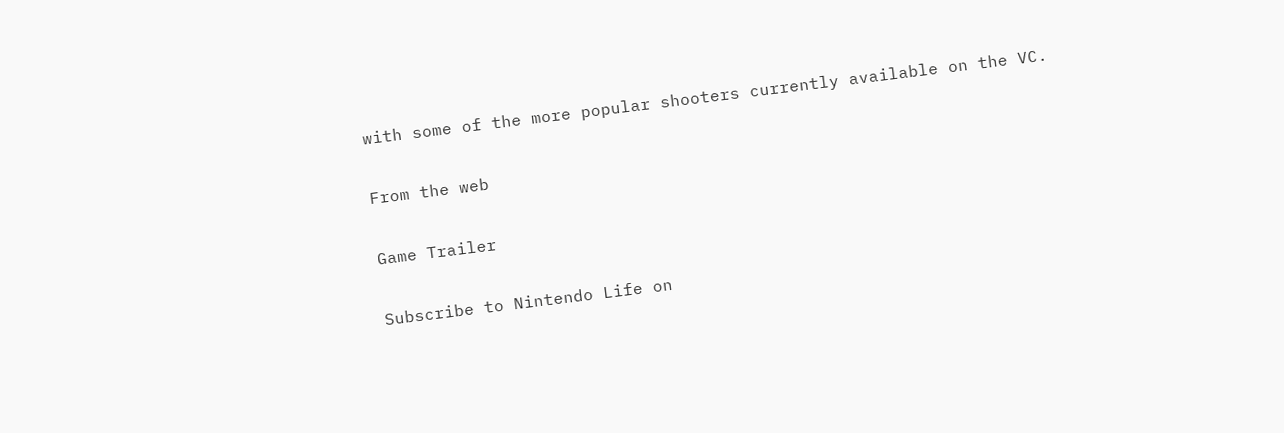with some of the more popular shooters currently available on the VC.

From the web

Game Trailer

Subscribe to Nintendo Life on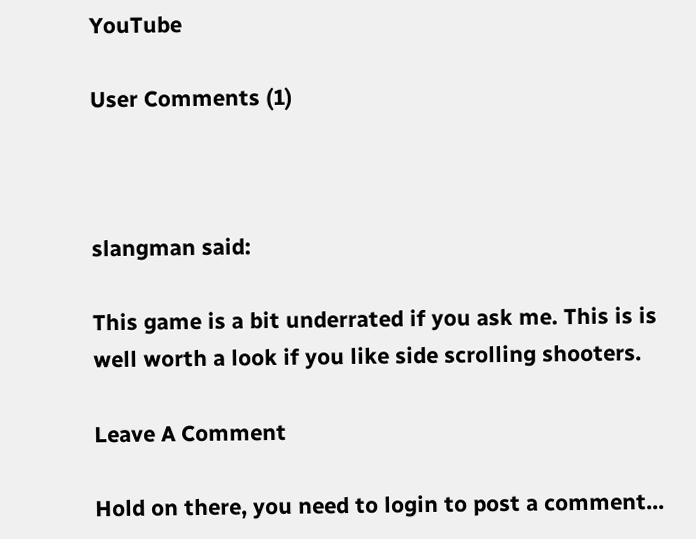YouTube

User Comments (1)



slangman said:

This game is a bit underrated if you ask me. This is is well worth a look if you like side scrolling shooters.

Leave A Comment

Hold on there, you need to login to post a comment...